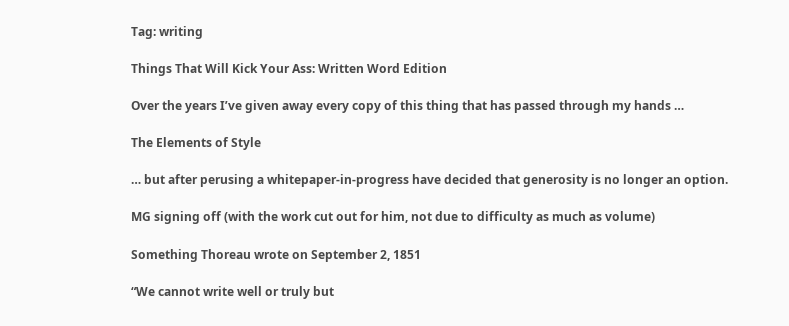Tag: writing

Things That Will Kick Your Ass: Written Word Edition

Over the years I’ve given away every copy of this thing that has passed through my hands …

The Elements of Style

… but after perusing a whitepaper-in-progress have decided that generosity is no longer an option.

MG signing off (with the work cut out for him, not due to difficulty as much as volume)

Something Thoreau wrote on September 2, 1851

“We cannot write well or truly but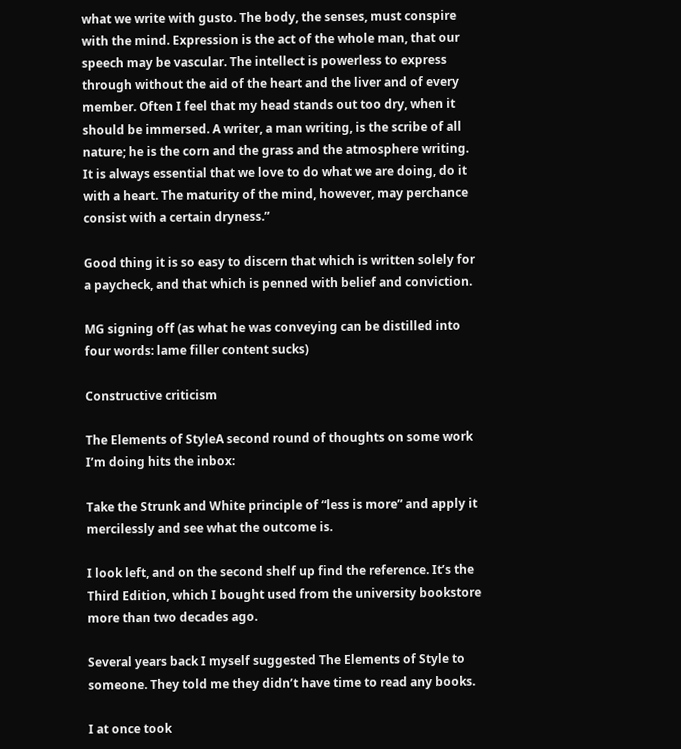what we write with gusto. The body, the senses, must conspire with the mind. Expression is the act of the whole man, that our speech may be vascular. The intellect is powerless to express through without the aid of the heart and the liver and of every member. Often I feel that my head stands out too dry, when it should be immersed. A writer, a man writing, is the scribe of all nature; he is the corn and the grass and the atmosphere writing. It is always essential that we love to do what we are doing, do it with a heart. The maturity of the mind, however, may perchance consist with a certain dryness.”

Good thing it is so easy to discern that which is written solely for a paycheck, and that which is penned with belief and conviction.

MG signing off (as what he was conveying can be distilled into four words: lame filler content sucks)

Constructive criticism

The Elements of StyleA second round of thoughts on some work I’m doing hits the inbox:

Take the Strunk and White principle of “less is more” and apply it mercilessly and see what the outcome is.

I look left, and on the second shelf up find the reference. It’s the Third Edition, which I bought used from the university bookstore more than two decades ago.

Several years back I myself suggested The Elements of Style to someone. They told me they didn’t have time to read any books.

I at once took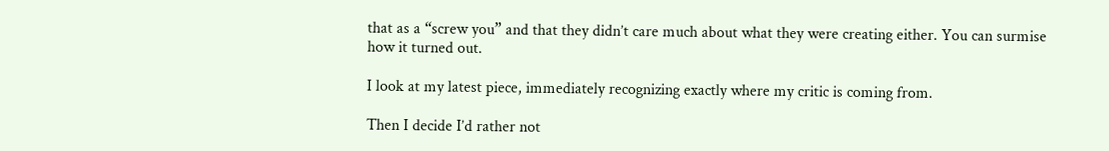that as a “screw you” and that they didn’t care much about what they were creating either. You can surmise how it turned out.

I look at my latest piece, immediately recognizing exactly where my critic is coming from.

Then I decide I’d rather not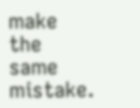make the same mistake.